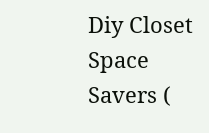Diy Closet Space Savers (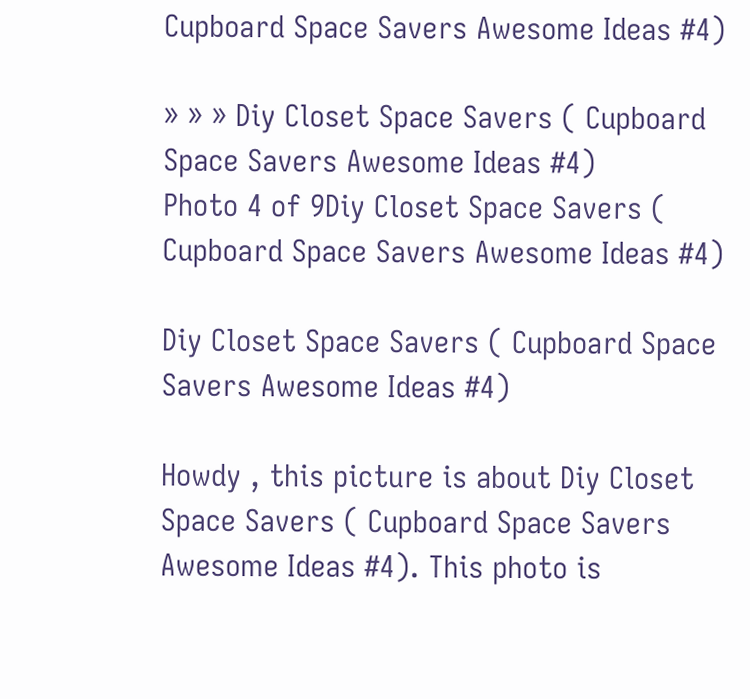Cupboard Space Savers Awesome Ideas #4)

» » » Diy Closet Space Savers ( Cupboard Space Savers Awesome Ideas #4)
Photo 4 of 9Diy Closet Space Savers ( Cupboard Space Savers Awesome Ideas #4)

Diy Closet Space Savers ( Cupboard Space Savers Awesome Ideas #4)

Howdy , this picture is about Diy Closet Space Savers ( Cupboard Space Savers Awesome Ideas #4). This photo is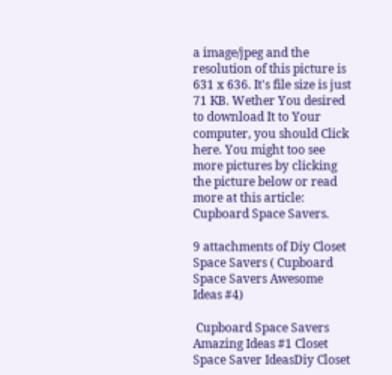a image/jpeg and the resolution of this picture is 631 x 636. It's file size is just 71 KB. Wether You desired to download It to Your computer, you should Click here. You might too see more pictures by clicking the picture below or read more at this article: Cupboard Space Savers.

9 attachments of Diy Closet Space Savers ( Cupboard Space Savers Awesome Ideas #4)

 Cupboard Space Savers Amazing Ideas #1 Closet Space Saver IdeasDiy Closet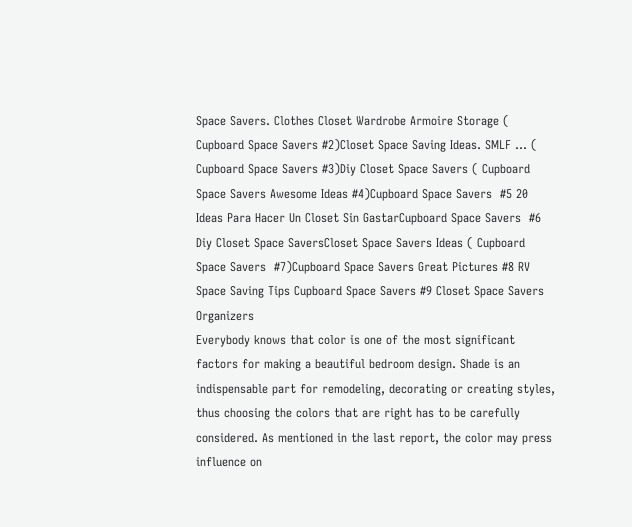Space Savers. Clothes Closet Wardrobe Armoire Storage ( Cupboard Space Savers #2)Closet Space Saving Ideas. SMLF … ( Cupboard Space Savers #3)Diy Closet Space Savers ( Cupboard Space Savers Awesome Ideas #4)Cupboard Space Savers  #5 20 Ideas Para Hacer Un Closet Sin GastarCupboard Space Savers  #6 Diy Closet Space SaversCloset Space Savers Ideas ( Cupboard Space Savers  #7)Cupboard Space Savers Great Pictures #8 RV Space Saving Tips Cupboard Space Savers #9 Closet Space Savers Organizers
Everybody knows that color is one of the most significant factors for making a beautiful bedroom design. Shade is an indispensable part for remodeling, decorating or creating styles, thus choosing the colors that are right has to be carefully considered. As mentioned in the last report, the color may press influence on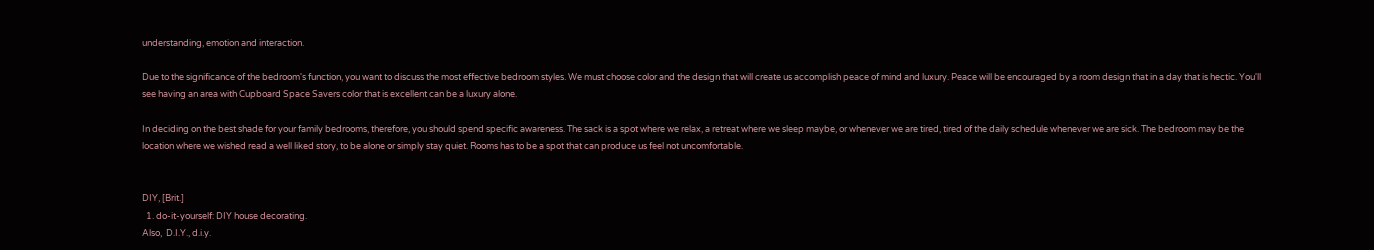understanding, emotion and interaction.

Due to the significance of the bedroom's function, you want to discuss the most effective bedroom styles. We must choose color and the design that will create us accomplish peace of mind and luxury. Peace will be encouraged by a room design that in a day that is hectic. You'll see having an area with Cupboard Space Savers color that is excellent can be a luxury alone.

In deciding on the best shade for your family bedrooms, therefore, you should spend specific awareness. The sack is a spot where we relax, a retreat where we sleep maybe, or whenever we are tired, tired of the daily schedule whenever we are sick. The bedroom may be the location where we wished read a well liked story, to be alone or simply stay quiet. Rooms has to be a spot that can produce us feel not uncomfortable.


DIY, [Brit.]
  1. do-it-yourself: DIY house decorating.
Also,  D.I.Y., d.i.y.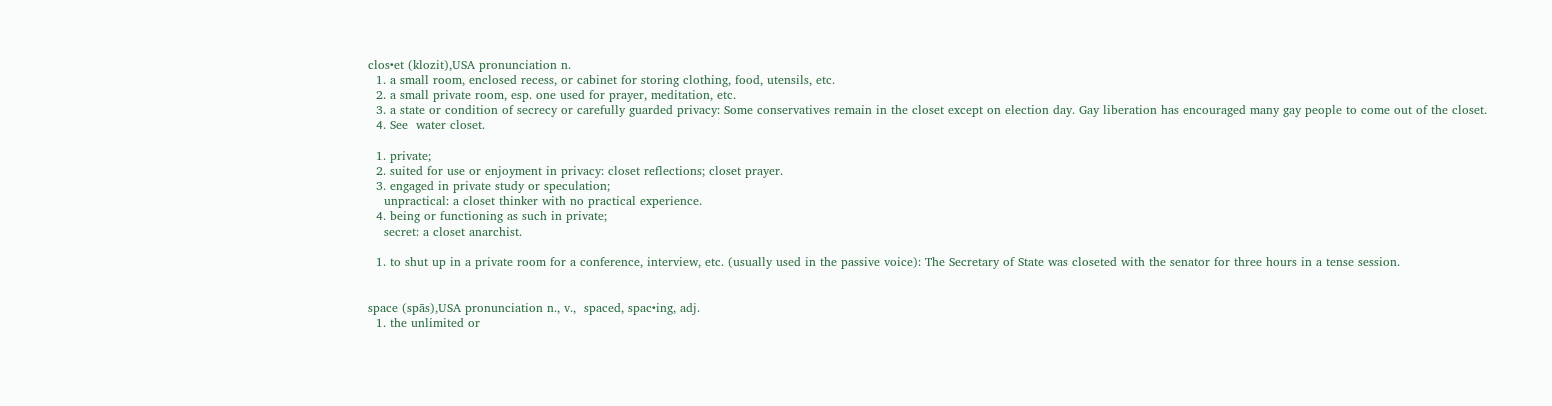clos•et (klozit),USA pronunciation n.
  1. a small room, enclosed recess, or cabinet for storing clothing, food, utensils, etc.
  2. a small private room, esp. one used for prayer, meditation, etc.
  3. a state or condition of secrecy or carefully guarded privacy: Some conservatives remain in the closet except on election day. Gay liberation has encouraged many gay people to come out of the closet.
  4. See  water closet.

  1. private;
  2. suited for use or enjoyment in privacy: closet reflections; closet prayer.
  3. engaged in private study or speculation;
    unpractical: a closet thinker with no practical experience.
  4. being or functioning as such in private;
    secret: a closet anarchist.

  1. to shut up in a private room for a conference, interview, etc. (usually used in the passive voice): The Secretary of State was closeted with the senator for three hours in a tense session.


space (spās),USA pronunciation n., v.,  spaced, spac•ing, adj.
  1. the unlimited or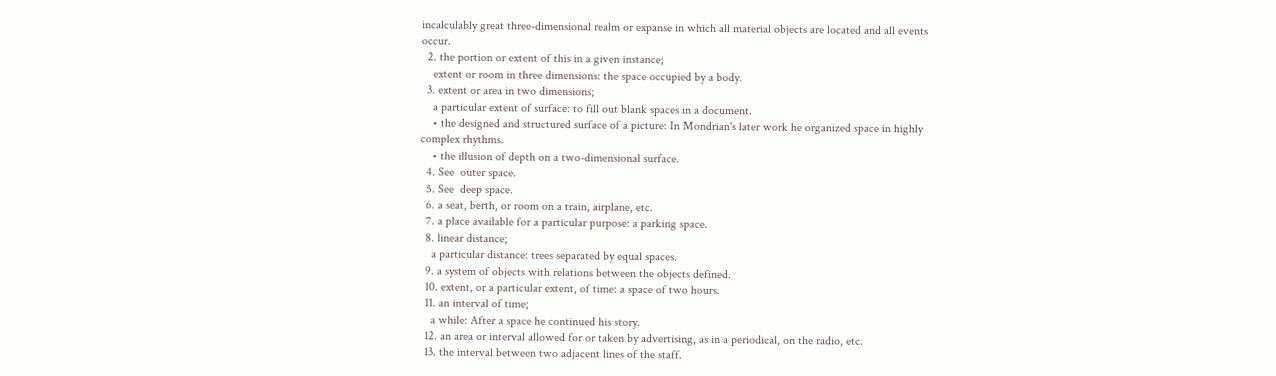incalculably great three-dimensional realm or expanse in which all material objects are located and all events occur.
  2. the portion or extent of this in a given instance;
    extent or room in three dimensions: the space occupied by a body.
  3. extent or area in two dimensions;
    a particular extent of surface: to fill out blank spaces in a document.
    • the designed and structured surface of a picture: In Mondrian's later work he organized space in highly complex rhythms.
    • the illusion of depth on a two-dimensional surface.
  4. See  outer space.
  5. See  deep space.
  6. a seat, berth, or room on a train, airplane, etc.
  7. a place available for a particular purpose: a parking space.
  8. linear distance;
    a particular distance: trees separated by equal spaces.
  9. a system of objects with relations between the objects defined.
  10. extent, or a particular extent, of time: a space of two hours.
  11. an interval of time;
    a while: After a space he continued his story.
  12. an area or interval allowed for or taken by advertising, as in a periodical, on the radio, etc.
  13. the interval between two adjacent lines of the staff.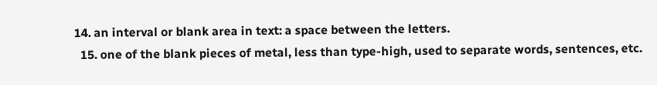14. an interval or blank area in text: a space between the letters.
  15. one of the blank pieces of metal, less than type-high, used to separate words, sentences, etc.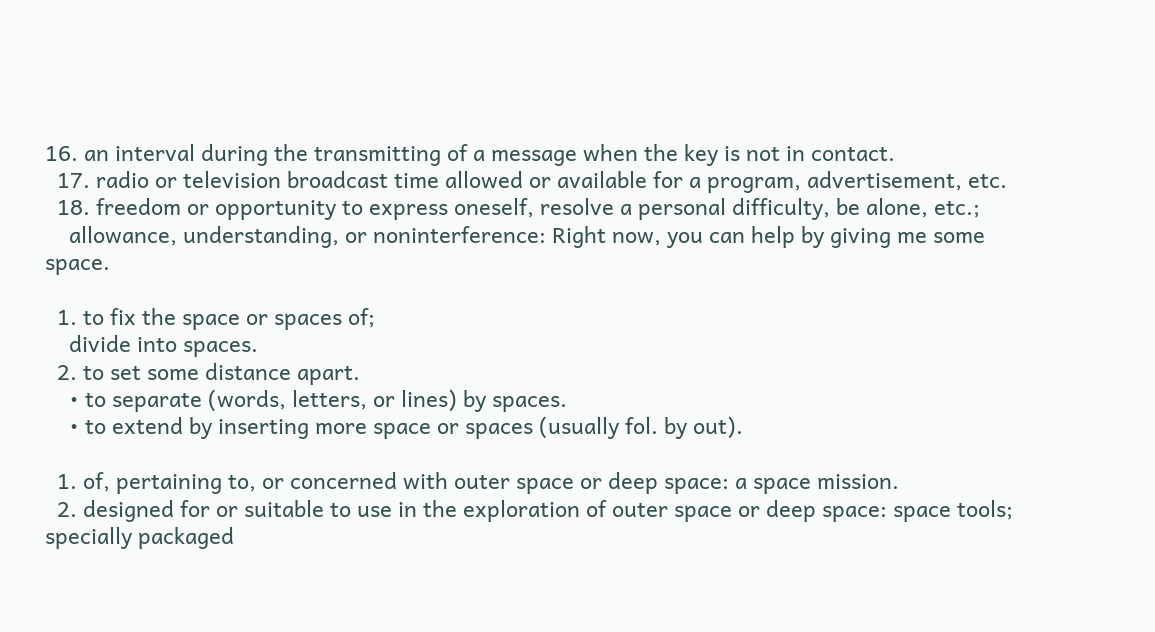16. an interval during the transmitting of a message when the key is not in contact.
  17. radio or television broadcast time allowed or available for a program, advertisement, etc.
  18. freedom or opportunity to express oneself, resolve a personal difficulty, be alone, etc.;
    allowance, understanding, or noninterference: Right now, you can help by giving me some space.

  1. to fix the space or spaces of;
    divide into spaces.
  2. to set some distance apart.
    • to separate (words, letters, or lines) by spaces.
    • to extend by inserting more space or spaces (usually fol. by out).

  1. of, pertaining to, or concerned with outer space or deep space: a space mission.
  2. designed for or suitable to use in the exploration of outer space or deep space: space tools; specially packaged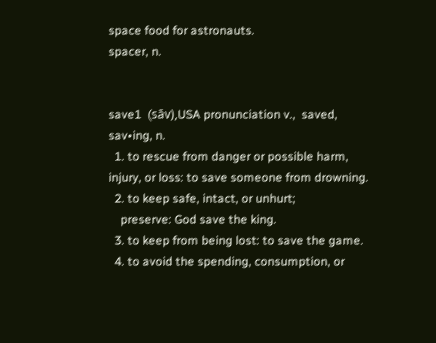space food for astronauts.
spacer, n.


save1  (sāv),USA pronunciation v.,  saved, sav•ing, n.
  1. to rescue from danger or possible harm, injury, or loss: to save someone from drowning.
  2. to keep safe, intact, or unhurt;
    preserve: God save the king.
  3. to keep from being lost: to save the game.
  4. to avoid the spending, consumption, or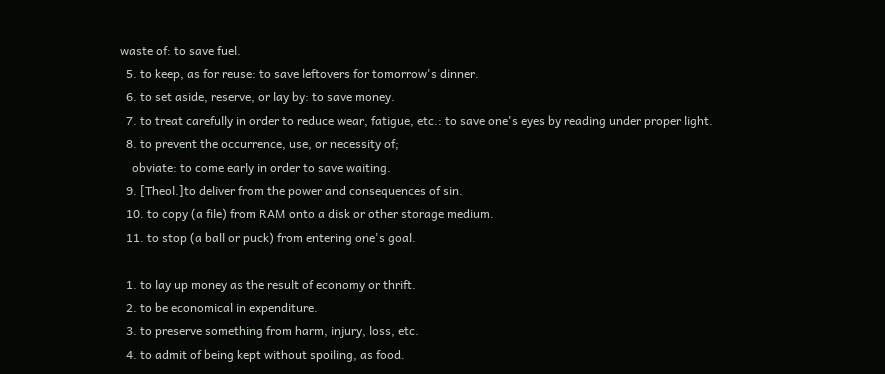waste of: to save fuel.
  5. to keep, as for reuse: to save leftovers for tomorrow's dinner.
  6. to set aside, reserve, or lay by: to save money.
  7. to treat carefully in order to reduce wear, fatigue, etc.: to save one's eyes by reading under proper light.
  8. to prevent the occurrence, use, or necessity of;
    obviate: to come early in order to save waiting.
  9. [Theol.]to deliver from the power and consequences of sin.
  10. to copy (a file) from RAM onto a disk or other storage medium.
  11. to stop (a ball or puck) from entering one's goal.

  1. to lay up money as the result of economy or thrift.
  2. to be economical in expenditure.
  3. to preserve something from harm, injury, loss, etc.
  4. to admit of being kept without spoiling, as food.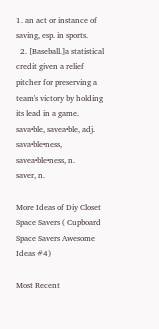1. an act or instance of saving, esp. in sports.
  2. [Baseball.]a statistical credit given a relief pitcher for preserving a team's victory by holding its lead in a game.
sava•ble, savea•ble, adj.
sava•ble•ness, savea•ble•ness, n.
saver, n.

More Ideas of Diy Closet Space Savers ( Cupboard Space Savers Awesome Ideas #4)

Most Recent